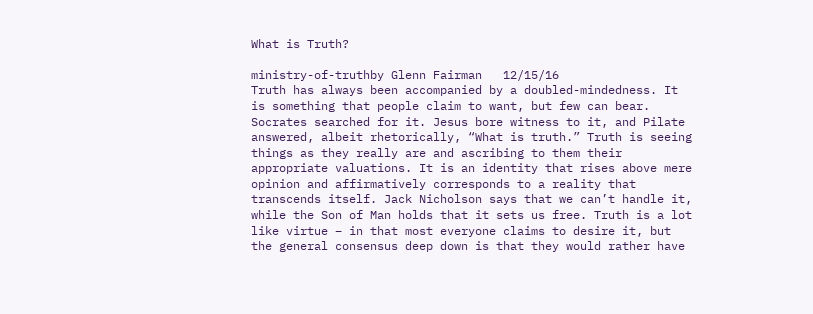What is Truth?

ministry-of-truthby Glenn Fairman   12/15/16
Truth has always been accompanied by a doubled-mindedness. It is something that people claim to want, but few can bear. Socrates searched for it. Jesus bore witness to it, and Pilate answered, albeit rhetorically, “What is truth.” Truth is seeing things as they really are and ascribing to them their appropriate valuations. It is an identity that rises above mere opinion and affirmatively corresponds to a reality that transcends itself. Jack Nicholson says that we can’t handle it, while the Son of Man holds that it sets us free. Truth is a lot like virtue – in that most everyone claims to desire it, but the general consensus deep down is that they would rather have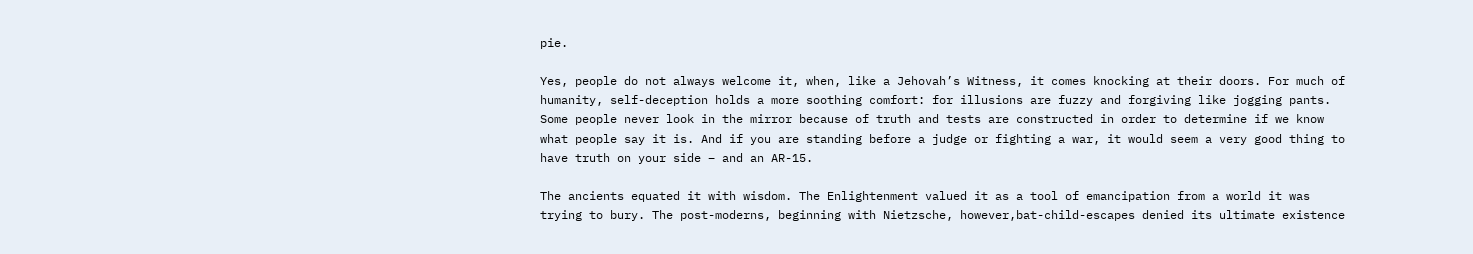pie.

Yes, people do not always welcome it, when, like a Jehovah’s Witness, it comes knocking at their doors. For much of humanity, self-deception holds a more soothing comfort: for illusions are fuzzy and forgiving like jogging pants. Some people never look in the mirror because of truth and tests are constructed in order to determine if we know what people say it is. And if you are standing before a judge or fighting a war, it would seem a very good thing to have truth on your side – and an AR-15.

The ancients equated it with wisdom. The Enlightenment valued it as a tool of emancipation from a world it was trying to bury. The post-moderns, beginning with Nietzsche, however,bat-child-escapes denied its ultimate existence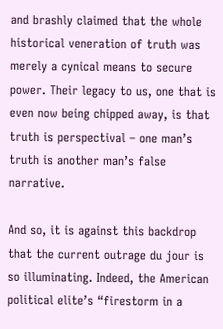and brashly claimed that the whole historical veneration of truth was merely a cynical means to secure power. Their legacy to us, one that is even now being chipped away, is that truth is perspectival – one man’s truth is another man’s false narrative.

And so, it is against this backdrop that the current outrage du jour is so illuminating. Indeed, the American political elite’s “firestorm in a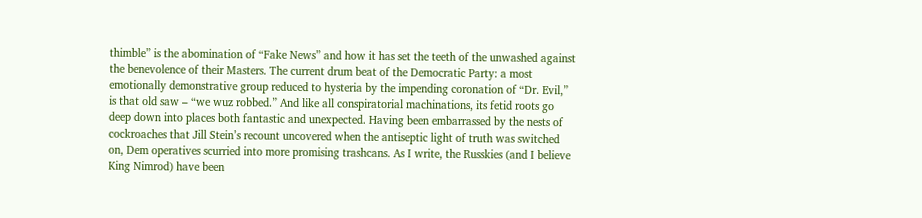thimble” is the abomination of “Fake News” and how it has set the teeth of the unwashed against the benevolence of their Masters. The current drum beat of the Democratic Party: a most emotionally demonstrative group reduced to hysteria by the impending coronation of “Dr. Evil,” is that old saw – “we wuz robbed.” And like all conspiratorial machinations, its fetid roots go deep down into places both fantastic and unexpected. Having been embarrassed by the nests of cockroaches that Jill Stein’s recount uncovered when the antiseptic light of truth was switched on, Dem operatives scurried into more promising trashcans. As I write, the Russkies (and I believe King Nimrod) have been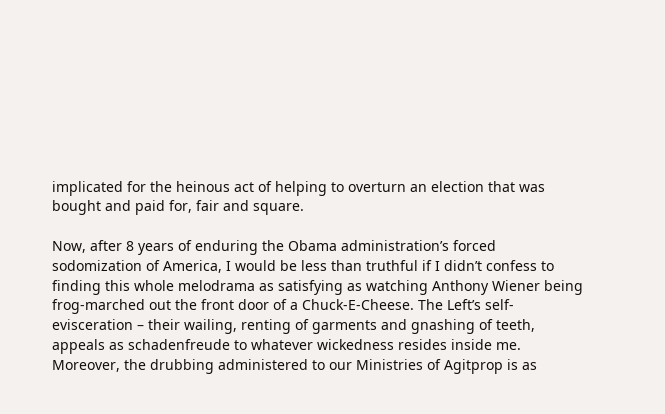implicated for the heinous act of helping to overturn an election that was bought and paid for, fair and square.

Now, after 8 years of enduring the Obama administration’s forced sodomization of America, I would be less than truthful if I didn’t confess to finding this whole melodrama as satisfying as watching Anthony Wiener being frog-marched out the front door of a Chuck-E-Cheese. The Left’s self-evisceration – their wailing, renting of garments and gnashing of teeth, appeals as schadenfreude to whatever wickedness resides inside me. Moreover, the drubbing administered to our Ministries of Agitprop is as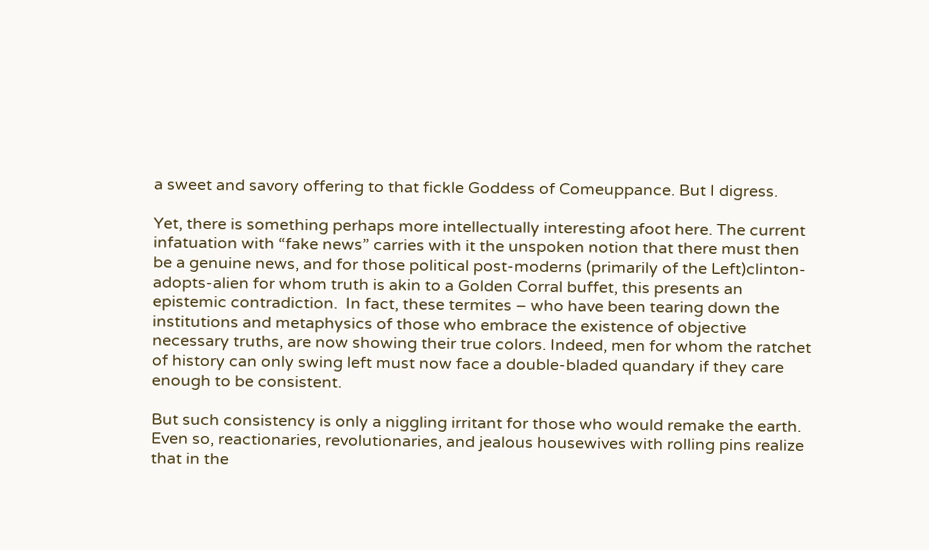a sweet and savory offering to that fickle Goddess of Comeuppance. But I digress.

Yet, there is something perhaps more intellectually interesting afoot here. The current infatuation with “fake news” carries with it the unspoken notion that there must then be a genuine news, and for those political post-moderns (primarily of the Left)clinton-adopts-alien for whom truth is akin to a Golden Corral buffet, this presents an epistemic contradiction.  In fact, these termites – who have been tearing down the institutions and metaphysics of those who embrace the existence of objective necessary truths, are now showing their true colors. Indeed, men for whom the ratchet of history can only swing left must now face a double-bladed quandary if they care enough to be consistent.

But such consistency is only a niggling irritant for those who would remake the earth. Even so, reactionaries, revolutionaries, and jealous housewives with rolling pins realize that in the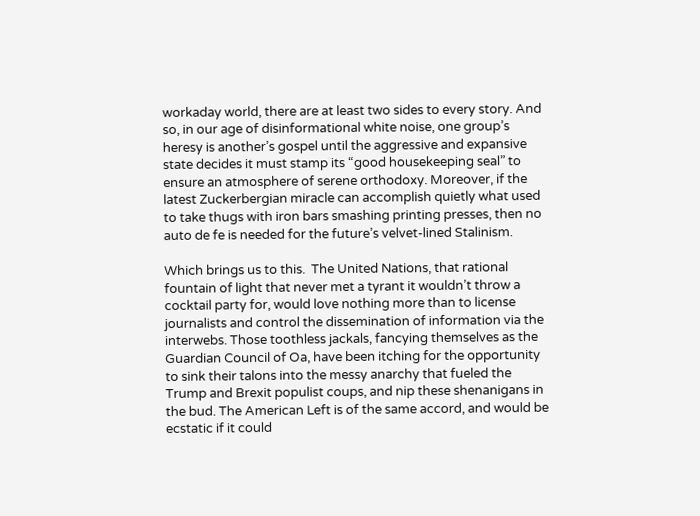workaday world, there are at least two sides to every story. And so, in our age of disinformational white noise, one group’s heresy is another’s gospel until the aggressive and expansive state decides it must stamp its “good housekeeping seal” to ensure an atmosphere of serene orthodoxy. Moreover, if the latest Zuckerbergian miracle can accomplish quietly what used to take thugs with iron bars smashing printing presses, then no auto de fe is needed for the future’s velvet-lined Stalinism.

Which brings us to this.  The United Nations, that rational fountain of light that never met a tyrant it wouldn’t throw a cocktail party for, would love nothing more than to license journalists and control the dissemination of information via the interwebs. Those toothless jackals, fancying themselves as the Guardian Council of Oa, have been itching for the opportunity to sink their talons into the messy anarchy that fueled the Trump and Brexit populist coups, and nip these shenanigans in the bud. The American Left is of the same accord, and would be ecstatic if it could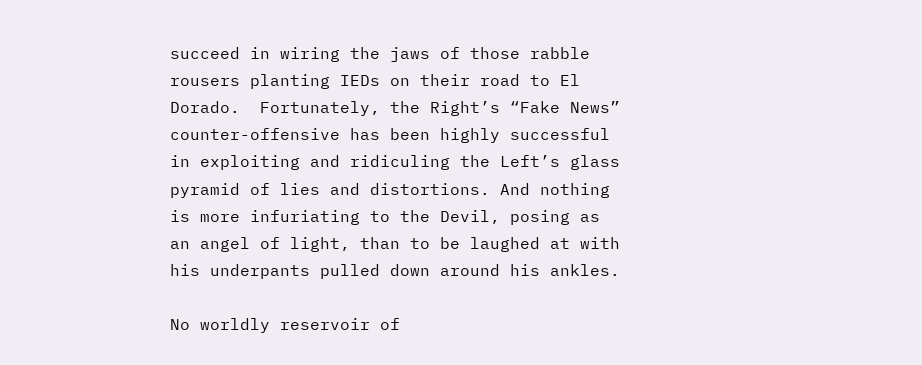succeed in wiring the jaws of those rabble rousers planting IEDs on their road to El Dorado.  Fortunately, the Right’s “Fake News” counter-offensive has been highly successful in exploiting and ridiculing the Left’s glass pyramid of lies and distortions. And nothing is more infuriating to the Devil, posing as an angel of light, than to be laughed at with his underpants pulled down around his ankles.

No worldly reservoir of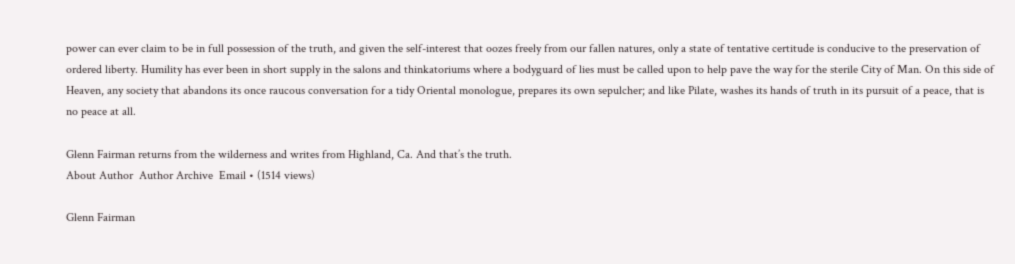power can ever claim to be in full possession of the truth, and given the self-interest that oozes freely from our fallen natures, only a state of tentative certitude is conducive to the preservation of ordered liberty. Humility has ever been in short supply in the salons and thinkatoriums where a bodyguard of lies must be called upon to help pave the way for the sterile City of Man. On this side of Heaven, any society that abandons its once raucous conversation for a tidy Oriental monologue, prepares its own sepulcher; and like Pilate, washes its hands of truth in its pursuit of a peace, that is no peace at all.

Glenn Fairman returns from the wilderness and writes from Highland, Ca. And that’s the truth.
About Author  Author Archive  Email • (1514 views)

Glenn Fairman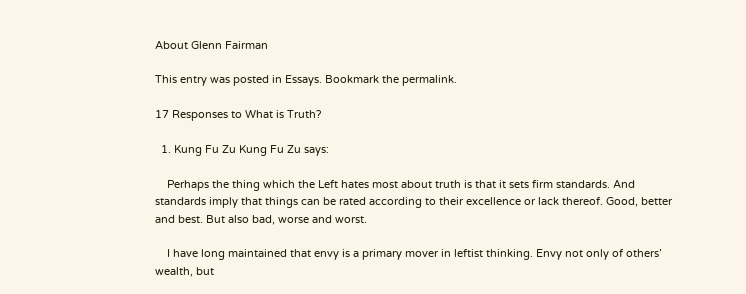About Glenn Fairman

This entry was posted in Essays. Bookmark the permalink.

17 Responses to What is Truth?

  1. Kung Fu Zu Kung Fu Zu says:

    Perhaps the thing which the Left hates most about truth is that it sets firm standards. And standards imply that things can be rated according to their excellence or lack thereof. Good, better and best. But also bad, worse and worst.

    I have long maintained that envy is a primary mover in leftist thinking. Envy not only of others’ wealth, but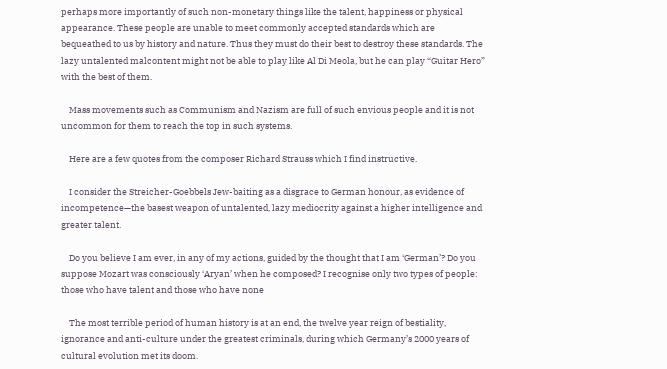perhaps more importantly of such non-monetary things like the talent, happiness or physical appearance. These people are unable to meet commonly accepted standards which are bequeathed to us by history and nature. Thus they must do their best to destroy these standards. The lazy untalented malcontent might not be able to play like Al Di Meola, but he can play “Guitar Hero” with the best of them.

    Mass movements such as Communism and Nazism are full of such envious people and it is not uncommon for them to reach the top in such systems.

    Here are a few quotes from the composer Richard Strauss which I find instructive.

    I consider the Streicher-Goebbels Jew-baiting as a disgrace to German honour, as evidence of incompetence—the basest weapon of untalented, lazy mediocrity against a higher intelligence and greater talent.

    Do you believe I am ever, in any of my actions, guided by the thought that I am ‘German’? Do you suppose Mozart was consciously ‘Aryan’ when he composed? I recognise only two types of people: those who have talent and those who have none

    The most terrible period of human history is at an end, the twelve year reign of bestiality, ignorance and anti-culture under the greatest criminals, during which Germany’s 2000 years of cultural evolution met its doom.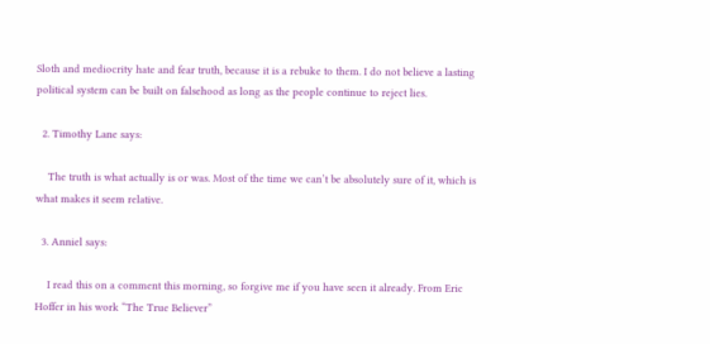Sloth and mediocrity hate and fear truth, because it is a rebuke to them. I do not believe a lasting political system can be built on falsehood as long as the people continue to reject lies.

  2. Timothy Lane says:

    The truth is what actually is or was. Most of the time we can’t be absolutely sure of it, which is what makes it seem relative.

  3. Anniel says:

    I read this on a comment this morning, so forgive me if you have seen it already. From Eric Hoffer in his work “The True Believer”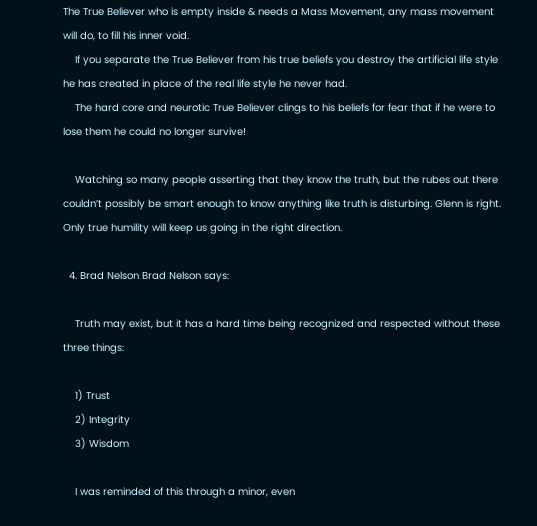The True Believer who is empty inside & needs a Mass Movement, any mass movement will do, to fill his inner void.
    If you separate the True Believer from his true beliefs you destroy the artificial life style he has created in place of the real life style he never had.
    The hard core and neurotic True Believer clings to his beliefs for fear that if he were to lose them he could no longer survive!

    Watching so many people asserting that they know the truth, but the rubes out there couldn’t possibly be smart enough to know anything like truth is disturbing. Glenn is right. Only true humility will keep us going in the right direction.

  4. Brad Nelson Brad Nelson says:

    Truth may exist, but it has a hard time being recognized and respected without these three things:

    1) Trust
    2) Integrity
    3) Wisdom

    I was reminded of this through a minor, even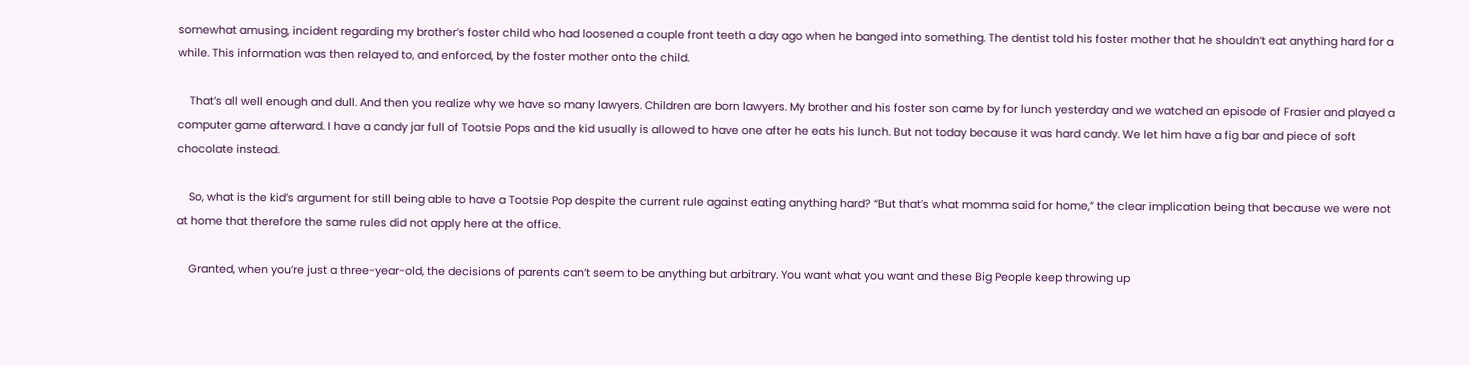somewhat amusing, incident regarding my brother’s foster child who had loosened a couple front teeth a day ago when he banged into something. The dentist told his foster mother that he shouldn’t eat anything hard for a while. This information was then relayed to, and enforced, by the foster mother onto the child.

    That’s all well enough and dull. And then you realize why we have so many lawyers. Children are born lawyers. My brother and his foster son came by for lunch yesterday and we watched an episode of Frasier and played a computer game afterward. I have a candy jar full of Tootsie Pops and the kid usually is allowed to have one after he eats his lunch. But not today because it was hard candy. We let him have a fig bar and piece of soft chocolate instead.

    So, what is the kid’s argument for still being able to have a Tootsie Pop despite the current rule against eating anything hard? “But that’s what momma said for home,” the clear implication being that because we were not at home that therefore the same rules did not apply here at the office.

    Granted, when you’re just a three-year-old, the decisions of parents can’t seem to be anything but arbitrary. You want what you want and these Big People keep throwing up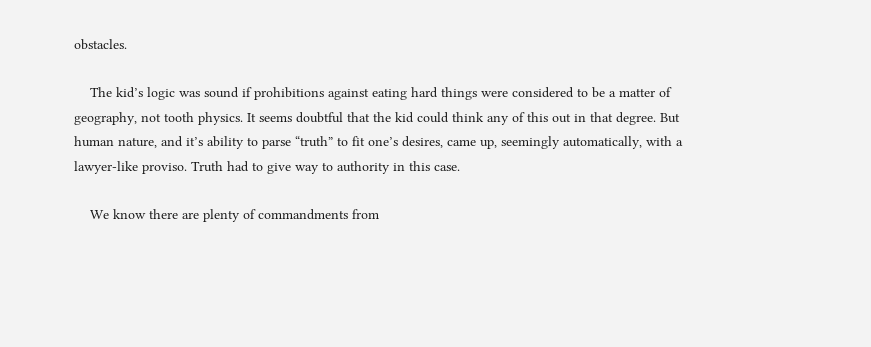obstacles.

    The kid’s logic was sound if prohibitions against eating hard things were considered to be a matter of geography, not tooth physics. It seems doubtful that the kid could think any of this out in that degree. But human nature, and it’s ability to parse “truth” to fit one’s desires, came up, seemingly automatically, with a lawyer-like proviso. Truth had to give way to authority in this case.

    We know there are plenty of commandments from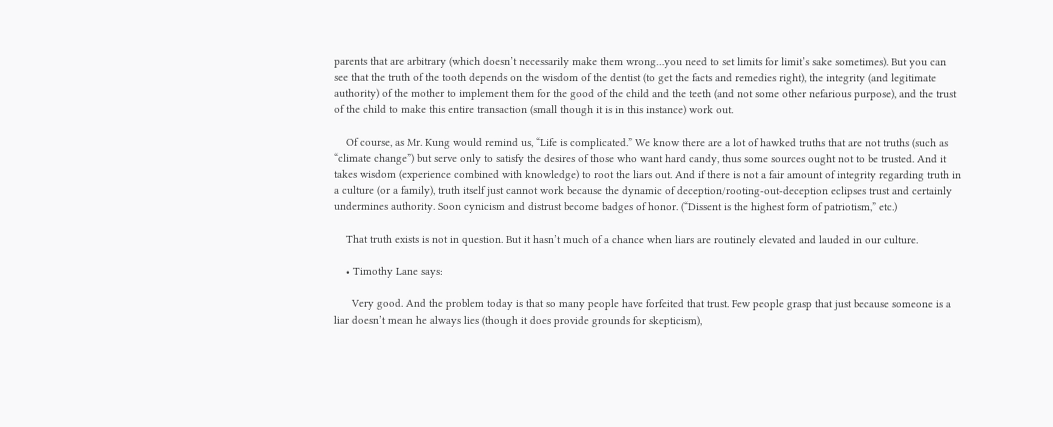parents that are arbitrary (which doesn’t necessarily make them wrong…you need to set limits for limit’s sake sometimes). But you can see that the truth of the tooth depends on the wisdom of the dentist (to get the facts and remedies right), the integrity (and legitimate authority) of the mother to implement them for the good of the child and the teeth (and not some other nefarious purpose), and the trust of the child to make this entire transaction (small though it is in this instance) work out.

    Of course, as Mr. Kung would remind us, “Life is complicated.” We know there are a lot of hawked truths that are not truths (such as “climate change”) but serve only to satisfy the desires of those who want hard candy, thus some sources ought not to be trusted. And it takes wisdom (experience combined with knowledge) to root the liars out. And if there is not a fair amount of integrity regarding truth in a culture (or a family), truth itself just cannot work because the dynamic of deception/rooting-out-deception eclipses trust and certainly undermines authority. Soon cynicism and distrust become badges of honor. (“Dissent is the highest form of patriotism,” etc.)

    That truth exists is not in question. But it hasn’t much of a chance when liars are routinely elevated and lauded in our culture.

    • Timothy Lane says:

      Very good. And the problem today is that so many people have forfeited that trust. Few people grasp that just because someone is a liar doesn’t mean he always lies (though it does provide grounds for skepticism),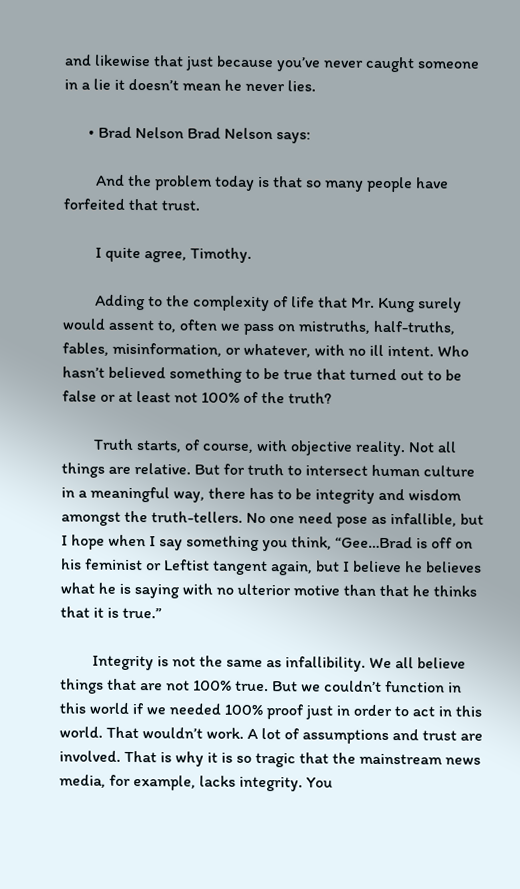and likewise that just because you’ve never caught someone in a lie it doesn’t mean he never lies.

      • Brad Nelson Brad Nelson says:

        And the problem today is that so many people have forfeited that trust.

        I quite agree, Timothy.

        Adding to the complexity of life that Mr. Kung surely would assent to, often we pass on mistruths, half-truths, fables, misinformation, or whatever, with no ill intent. Who hasn’t believed something to be true that turned out to be false or at least not 100% of the truth?

        Truth starts, of course, with objective reality. Not all things are relative. But for truth to intersect human culture in a meaningful way, there has to be integrity and wisdom amongst the truth-tellers. No one need pose as infallible, but I hope when I say something you think, “Gee…Brad is off on his feminist or Leftist tangent again, but I believe he believes what he is saying with no ulterior motive than that he thinks that it is true.”

        Integrity is not the same as infallibility. We all believe things that are not 100% true. But we couldn’t function in this world if we needed 100% proof just in order to act in this world. That wouldn’t work. A lot of assumptions and trust are involved. That is why it is so tragic that the mainstream news media, for example, lacks integrity. You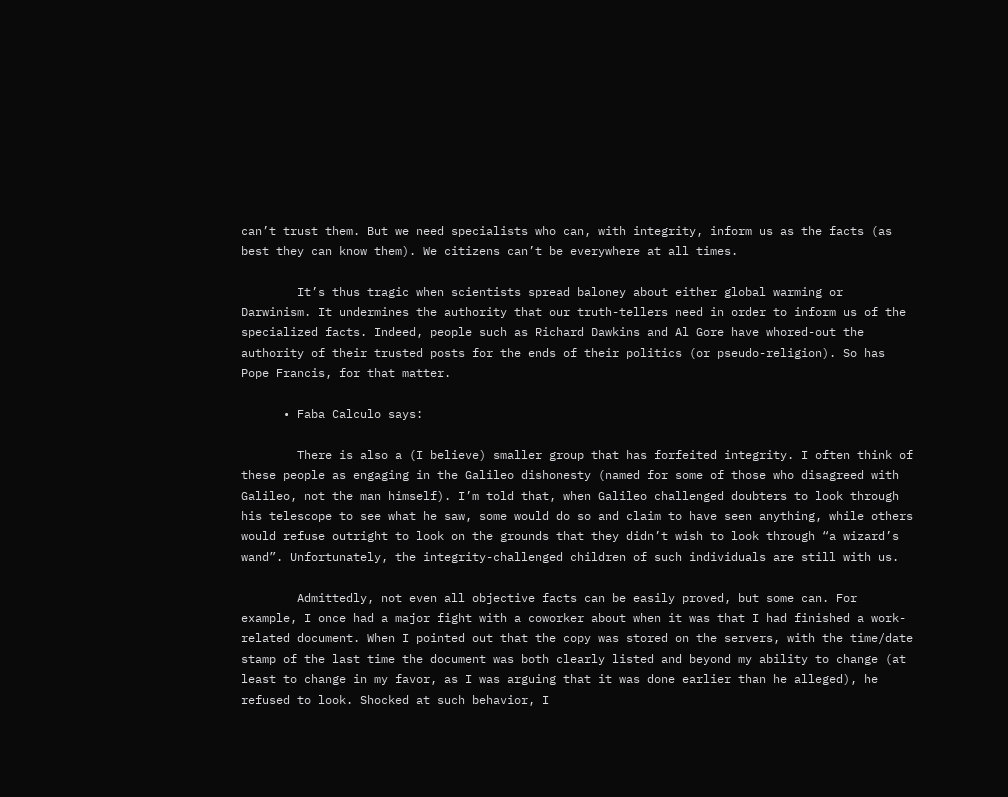can’t trust them. But we need specialists who can, with integrity, inform us as the facts (as best they can know them). We citizens can’t be everywhere at all times.

        It’s thus tragic when scientists spread baloney about either global warming or Darwinism. It undermines the authority that our truth-tellers need in order to inform us of the specialized facts. Indeed, people such as Richard Dawkins and Al Gore have whored-out the authority of their trusted posts for the ends of their politics (or pseudo-religion). So has Pope Francis, for that matter.

      • Faba Calculo says:

        There is also a (I believe) smaller group that has forfeited integrity. I often think of these people as engaging in the Galileo dishonesty (named for some of those who disagreed with Galileo, not the man himself). I’m told that, when Galileo challenged doubters to look through his telescope to see what he saw, some would do so and claim to have seen anything, while others would refuse outright to look on the grounds that they didn’t wish to look through “a wizard’s wand”. Unfortunately, the integrity-challenged children of such individuals are still with us.

        Admittedly, not even all objective facts can be easily proved, but some can. For example, I once had a major fight with a coworker about when it was that I had finished a work-related document. When I pointed out that the copy was stored on the servers, with the time/date stamp of the last time the document was both clearly listed and beyond my ability to change (at least to change in my favor, as I was arguing that it was done earlier than he alleged), he refused to look. Shocked at such behavior, I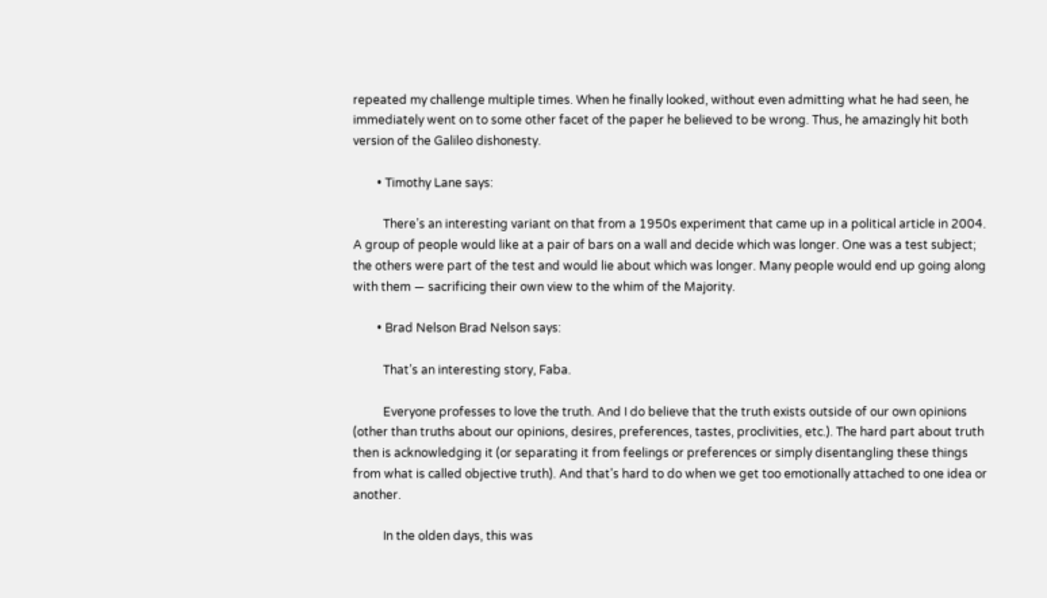repeated my challenge multiple times. When he finally looked, without even admitting what he had seen, he immediately went on to some other facet of the paper he believed to be wrong. Thus, he amazingly hit both version of the Galileo dishonesty.

        • Timothy Lane says:

          There’s an interesting variant on that from a 1950s experiment that came up in a political article in 2004. A group of people would like at a pair of bars on a wall and decide which was longer. One was a test subject; the others were part of the test and would lie about which was longer. Many people would end up going along with them — sacrificing their own view to the whim of the Majority.

        • Brad Nelson Brad Nelson says:

          That’s an interesting story, Faba.

          Everyone professes to love the truth. And I do believe that the truth exists outside of our own opinions (other than truths about our opinions, desires, preferences, tastes, proclivities, etc.). The hard part about truth then is acknowledging it (or separating it from feelings or preferences or simply disentangling these things from what is called objective truth). And that’s hard to do when we get too emotionally attached to one idea or another.

          In the olden days, this was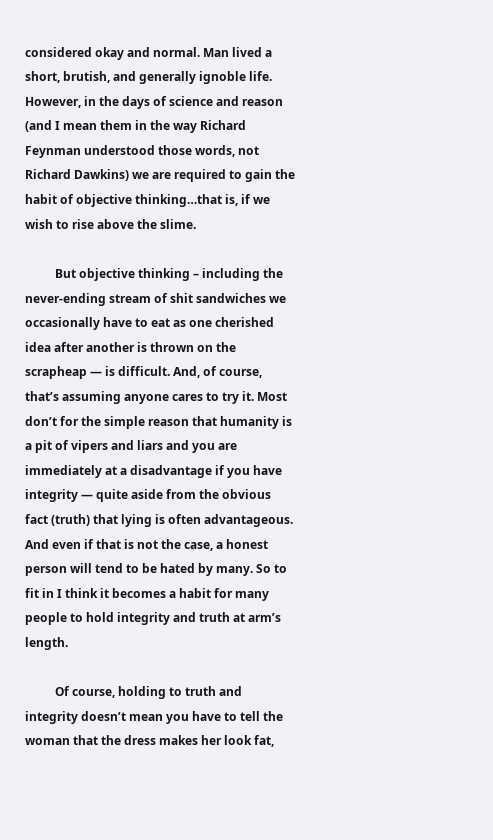considered okay and normal. Man lived a short, brutish, and generally ignoble life. However, in the days of science and reason (and I mean them in the way Richard Feynman understood those words, not Richard Dawkins) we are required to gain the habit of objective thinking…that is, if we wish to rise above the slime.

          But objective thinking – including the never-ending stream of shit sandwiches we occasionally have to eat as one cherished idea after another is thrown on the scrapheap — is difficult. And, of course, that’s assuming anyone cares to try it. Most don’t for the simple reason that humanity is a pit of vipers and liars and you are immediately at a disadvantage if you have integrity — quite aside from the obvious fact (truth) that lying is often advantageous. And even if that is not the case, a honest person will tend to be hated by many. So to fit in I think it becomes a habit for many people to hold integrity and truth at arm’s length.

          Of course, holding to truth and integrity doesn’t mean you have to tell the woman that the dress makes her look fat,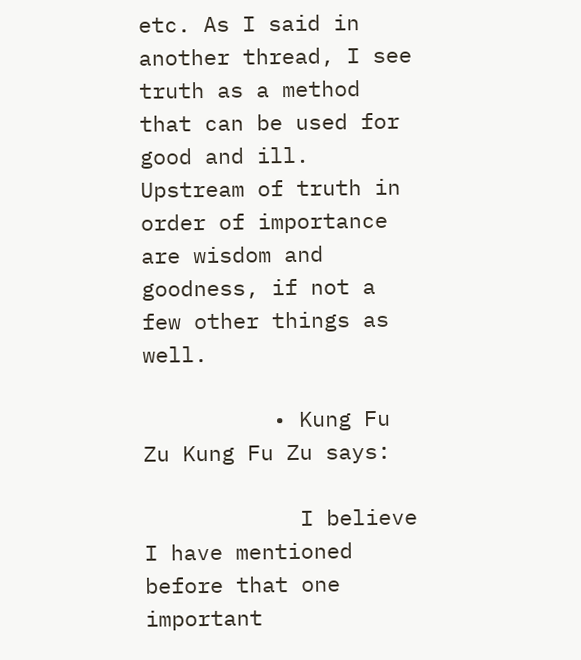etc. As I said in another thread, I see truth as a method that can be used for good and ill. Upstream of truth in order of importance are wisdom and goodness, if not a few other things as well.

          • Kung Fu Zu Kung Fu Zu says:

            I believe I have mentioned before that one important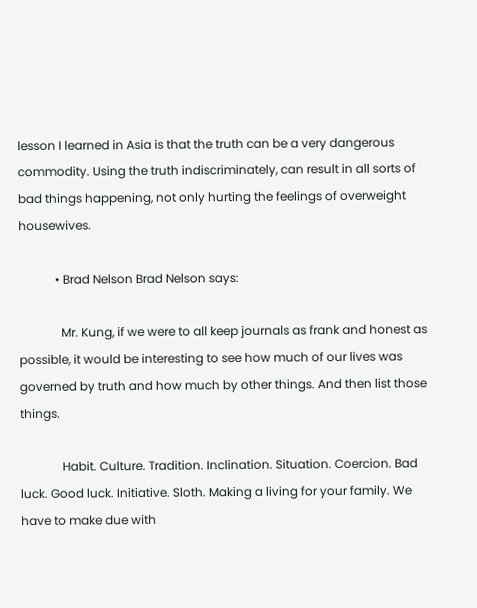lesson I learned in Asia is that the truth can be a very dangerous commodity. Using the truth indiscriminately, can result in all sorts of bad things happening, not only hurting the feelings of overweight housewives.

            • Brad Nelson Brad Nelson says:

              Mr. Kung, if we were to all keep journals as frank and honest as possible, it would be interesting to see how much of our lives was governed by truth and how much by other things. And then list those things.

              Habit. Culture. Tradition. Inclination. Situation. Coercion. Bad luck. Good luck. Initiative. Sloth. Making a living for your family. We have to make due with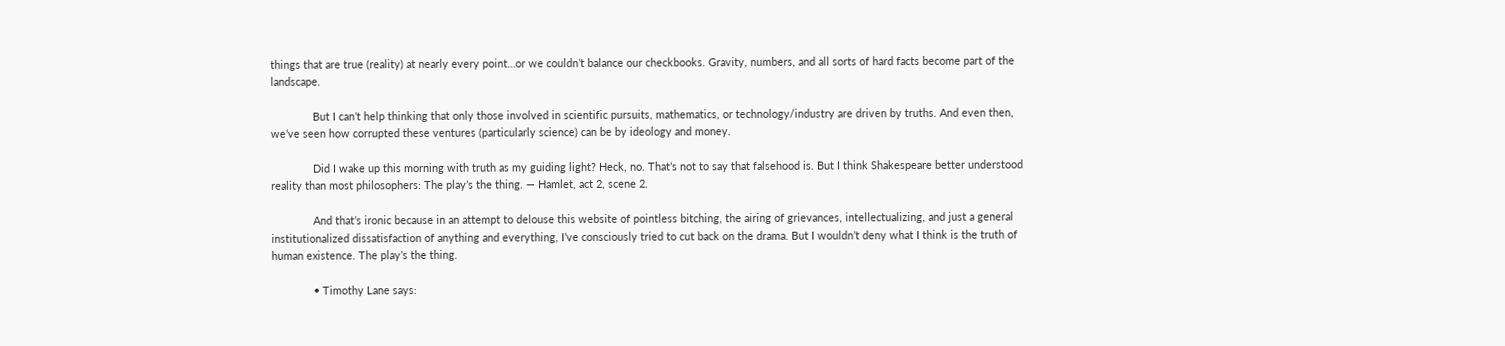things that are true (reality) at nearly every point…or we couldn’t balance our checkbooks. Gravity, numbers, and all sorts of hard facts become part of the landscape.

              But I can’t help thinking that only those involved in scientific pursuits, mathematics, or technology/industry are driven by truths. And even then, we’ve seen how corrupted these ventures (particularly science) can be by ideology and money.

              Did I wake up this morning with truth as my guiding light? Heck, no. That’s not to say that falsehood is. But I think Shakespeare better understood reality than most philosophers: The play’s the thing. — Hamlet, act 2, scene 2.

              And that’s ironic because in an attempt to delouse this website of pointless bitching, the airing of grievances, intellectualizing, and just a general institutionalized dissatisfaction of anything and everything, I’ve consciously tried to cut back on the drama. But I wouldn’t deny what I think is the truth of human existence. The play’s the thing.

              • Timothy Lane says: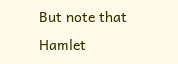But note that Hamlet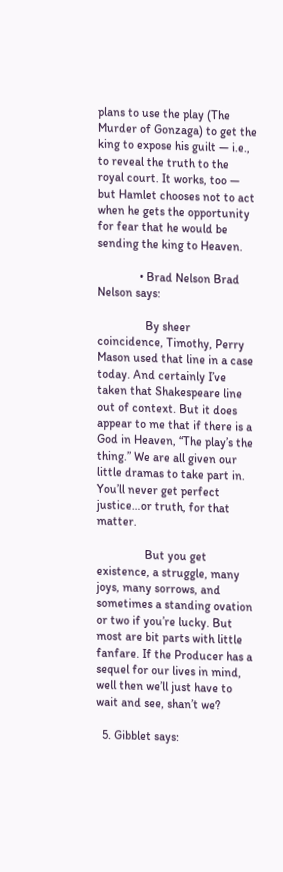plans to use the play (The Murder of Gonzaga) to get the king to expose his guilt — i.e., to reveal the truth to the royal court. It works, too — but Hamlet chooses not to act when he gets the opportunity for fear that he would be sending the king to Heaven.

              • Brad Nelson Brad Nelson says:

                By sheer coincidence, Timothy, Perry Mason used that line in a case today. And certainly I’ve taken that Shakespeare line out of context. But it does appear to me that if there is a God in Heaven, “The play’s the thing.” We are all given our little dramas to take part in. You’ll never get perfect justice…or truth, for that matter.

                But you get existence, a struggle, many joys, many sorrows, and sometimes a standing ovation or two if you’re lucky. But most are bit parts with little fanfare. If the Producer has a sequel for our lives in mind, well then we’ll just have to wait and see, shan’t we?

  5. Gibblet says: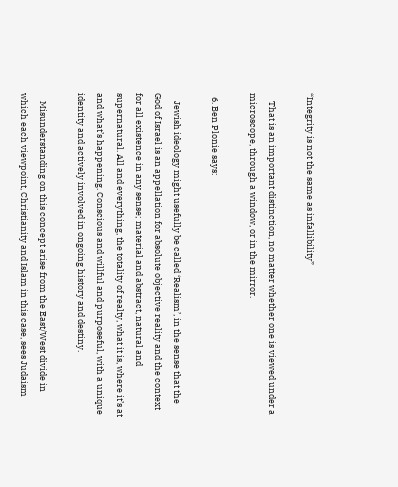“Integrity is not the same as infallibility”

    That is an important distinction, no matter whether one is viewed under a microscope, through a window, or in the mirror.

  6. Ben Plonie says:

    Jewish ideology might usefully be called ‘Realism’, in the sense that the God of Israel is an appellation for absolute objective reality and the context for all existence in any sense; material and abstract, natural and supernatural. All and everything, the totality of realty, what it is, where it’s at and what’s happening. Conscious and willful and purposeful, with a unique identity and actively involved in ongoing history and destiny.

    Misunderstanding on this concept arise from the East/West divide in which each viewpoint, Christianity and Islam in this case, sees Judaism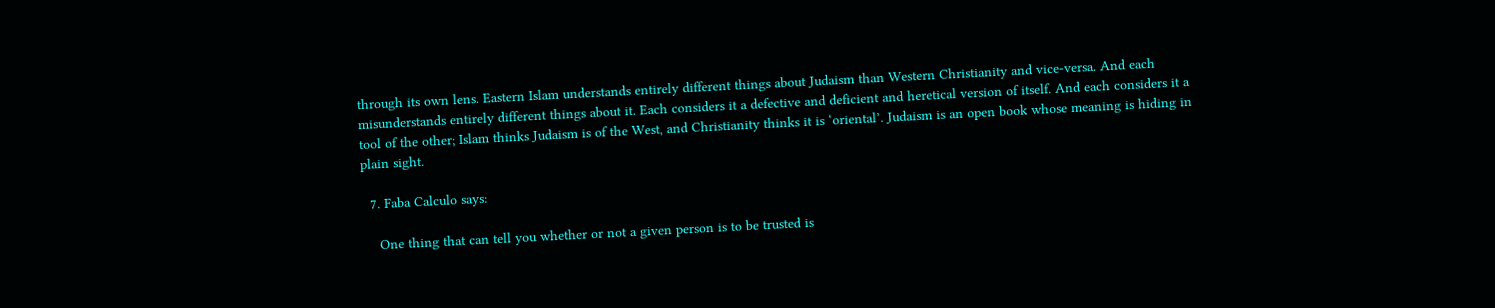through its own lens. Eastern Islam understands entirely different things about Judaism than Western Christianity and vice-versa. And each misunderstands entirely different things about it. Each considers it a defective and deficient and heretical version of itself. And each considers it a tool of the other; Islam thinks Judaism is of the West, and Christianity thinks it is ‘oriental’. Judaism is an open book whose meaning is hiding in plain sight.

  7. Faba Calculo says:

    One thing that can tell you whether or not a given person is to be trusted is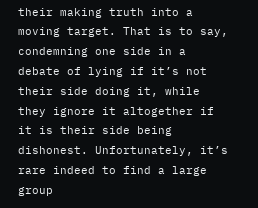their making truth into a moving target. That is to say, condemning one side in a debate of lying if it’s not their side doing it, while they ignore it altogether if it is their side being dishonest. Unfortunately, it’s rare indeed to find a large group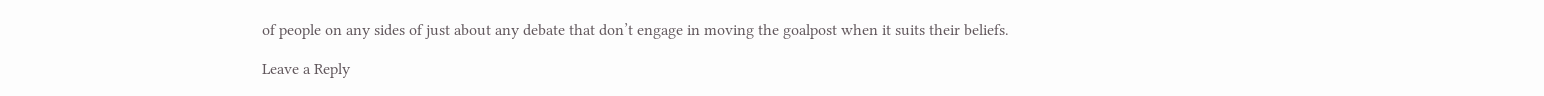of people on any sides of just about any debate that don’t engage in moving the goalpost when it suits their beliefs.

Leave a Reply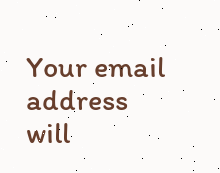Your email address will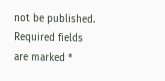not be published. Required fields are marked *